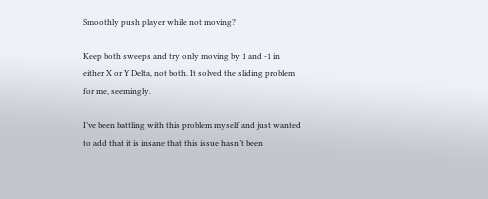Smoothly push player while not moving?

Keep both sweeps and try only moving by 1 and -1 in either X or Y Delta, not both. It solved the sliding problem for me, seemingly.

I’ve been battling with this problem myself and just wanted to add that it is insane that this issue hasn’t been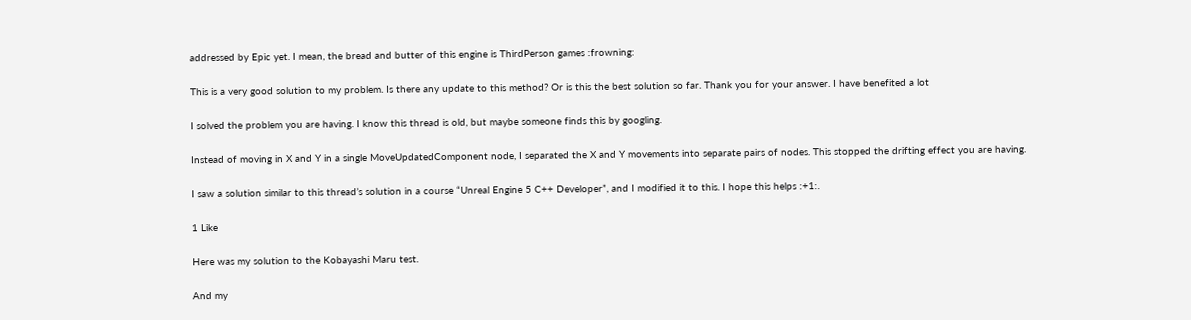addressed by Epic yet. I mean, the bread and butter of this engine is ThirdPerson games :frowning:

This is a very good solution to my problem. Is there any update to this method? Or is this the best solution so far. Thank you for your answer. I have benefited a lot

I solved the problem you are having. I know this thread is old, but maybe someone finds this by googling.

Instead of moving in X and Y in a single MoveUpdatedComponent node, I separated the X and Y movements into separate pairs of nodes. This stopped the drifting effect you are having.

I saw a solution similar to this thread’s solution in a course “Unreal Engine 5 C++ Developer”, and I modified it to this. I hope this helps :+1:.

1 Like

Here was my solution to the Kobayashi Maru test.

And my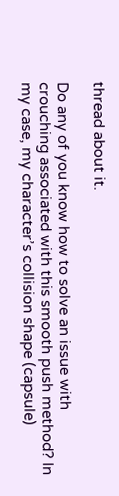thread about it.

Do any of you know how to solve an issue with crouching associated with this smooth push method? In my case, my character’s collision shape (capsule)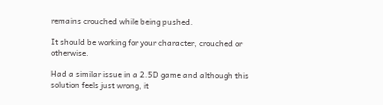remains crouched while being pushed.

It should be working for your character, crouched or otherwise.

Had a similar issue in a 2.5D game and although this solution feels just wrong, it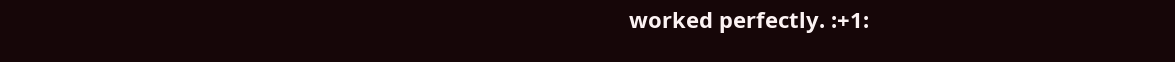worked perfectly. :+1: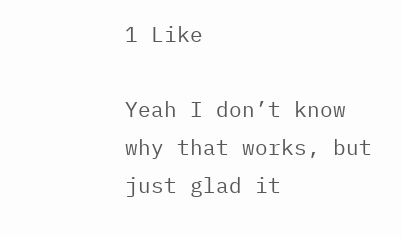1 Like

Yeah I don’t know why that works, but just glad it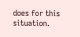does for this situation.